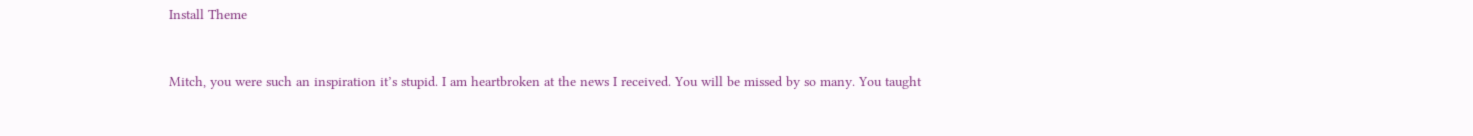Install Theme


Mitch, you were such an inspiration it’s stupid. I am heartbroken at the news I received. You will be missed by so many. You taught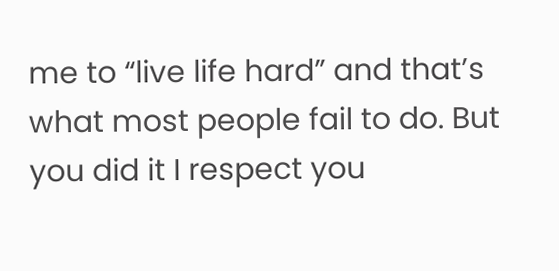me to “live life hard” and that’s what most people fail to do. But you did it I respect you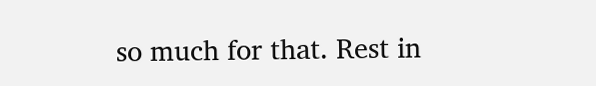so much for that. Rest in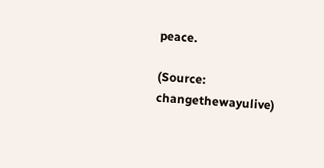peace.

(Source: changethewayulive)